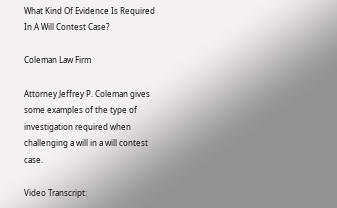What Kind Of Evidence Is Required In A Will Contest Case?

Coleman Law Firm

Attorney Jeffrey P. Coleman gives some examples of the type of investigation required when challenging a will in a will contest case.

Video Transcript: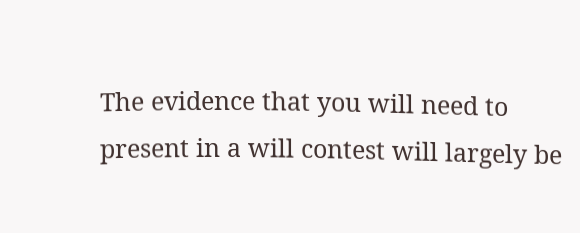The evidence that you will need to present in a will contest will largely be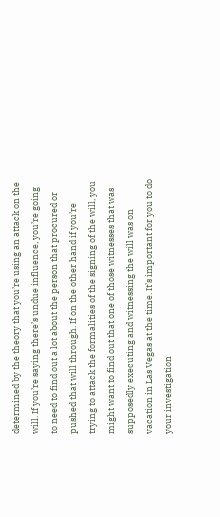determined by the theory that you’re using an attack on the will. If you’re saying there’s undue influence, you’re going to need to find out a lot about the person that procured or pushed that will through. If on the other hand if you’re trying to attack the formalities of the signing of the will, you might want to find out that one of those witnesses that was supposedly executing and witnessing the will was on vacation in Las Vegas at the time. It’s important for you to do your investigation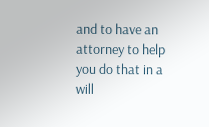and to have an attorney to help you do that in a will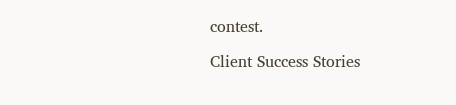contest.

Client Success Stories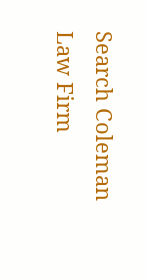Search Coleman Law Firm